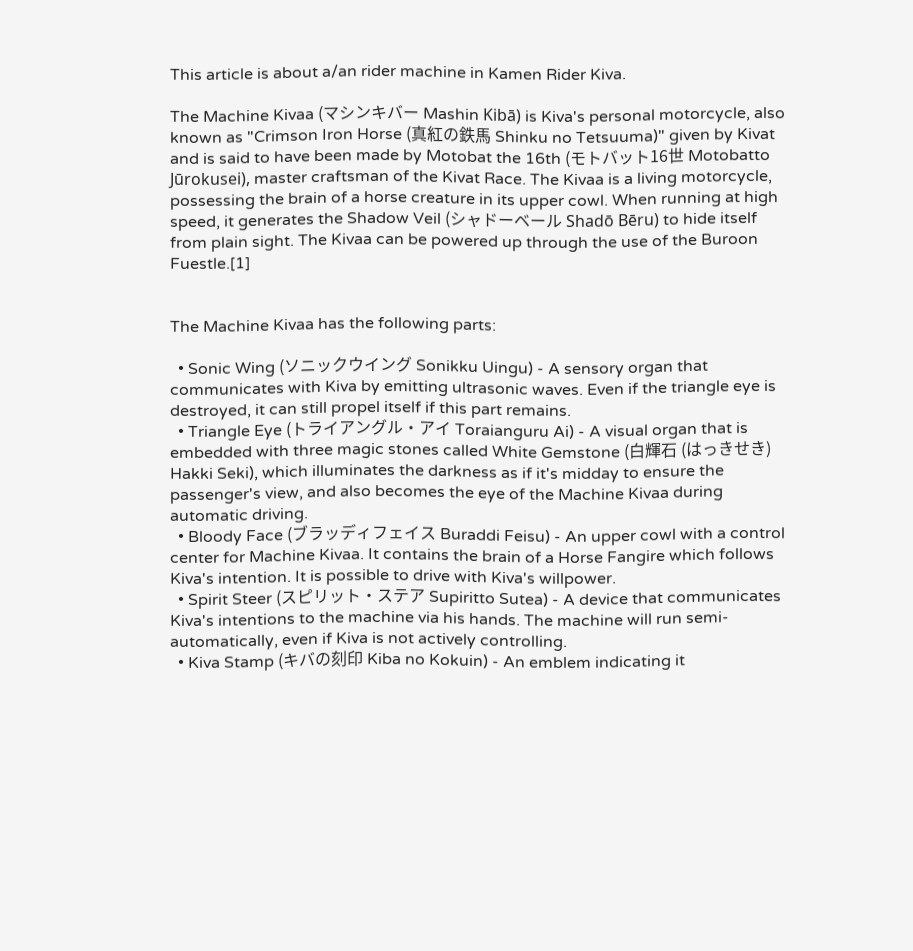This article is about a/an rider machine in Kamen Rider Kiva.

The Machine Kivaa (マシンキバー Mashin Kibā) is Kiva's personal motorcycle, also known as "Crimson Iron Horse (真紅の鉄馬 Shinku no Tetsuuma)" given by Kivat and is said to have been made by Motobat the 16th (モトバット16世 Motobatto Jūrokusei), master craftsman of the Kivat Race. The Kivaa is a living motorcycle, possessing the brain of a horse creature in its upper cowl. When running at high speed, it generates the Shadow Veil (シャドーベール Shadō Bēru) to hide itself from plain sight. The Kivaa can be powered up through the use of the Buroon Fuestle.[1]


The Machine Kivaa has the following parts:

  • Sonic Wing (ソニックウイング Sonikku Uingu) - A sensory organ that communicates with Kiva by emitting ultrasonic waves. Even if the triangle eye is destroyed, it can still propel itself if this part remains.
  • Triangle Eye (トライアングル・アイ Toraianguru Ai) - A visual organ that is embedded with three magic stones called White Gemstone (白輝石 (はっきせき) Hakki Seki), which illuminates the darkness as if it's midday to ensure the passenger's view, and also becomes the eye of the Machine Kivaa during automatic driving.
  • Bloody Face (ブラッディフェイス Buraddi Feisu) - An upper cowl with a control center for Machine Kivaa. It contains the brain of a Horse Fangire which follows Kiva's intention. It is possible to drive with Kiva's willpower.
  • Spirit Steer (スピリット・ステア Supiritto Sutea) - A device that communicates Kiva's intentions to the machine via his hands. The machine will run semi-automatically, even if Kiva is not actively controlling.
  • Kiva Stamp (キバの刻印 Kiba no Kokuin) - An emblem indicating it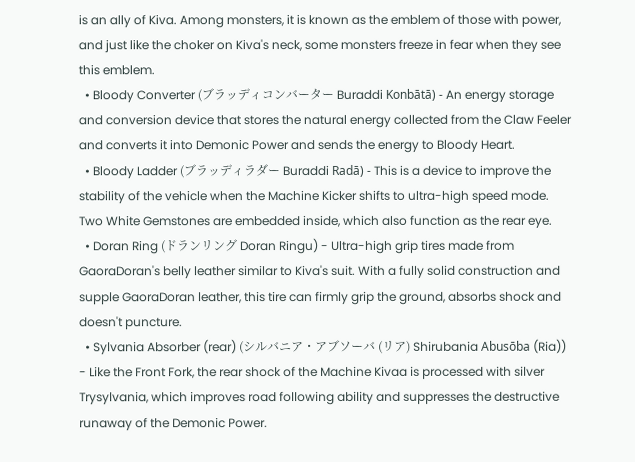is an ally of Kiva. Among monsters, it is known as the emblem of those with power, and just like the choker on Kiva's neck, some monsters freeze in fear when they see this emblem.
  • Bloody Converter (ブラッディコンバーター Buraddi Konbātā) - An energy storage and conversion device that stores the natural energy collected from the Claw Feeler and converts it into Demonic Power and sends the energy to Bloody Heart.
  • Bloody Ladder (ブラッディラダー Buraddi Radā) - This is a device to improve the stability of the vehicle when the Machine Kicker shifts to ultra-high speed mode. Two White Gemstones are embedded inside, which also function as the rear eye.
  • Doran Ring (ドランリング Doran Ringu) - Ultra-high grip tires made from GaoraDoran's belly leather similar to Kiva's suit. With a fully solid construction and supple GaoraDoran leather, this tire can firmly grip the ground, absorbs shock and doesn't puncture.
  • Sylvania Absorber (rear) (シルバニア・アブソーバ (リア) Shirubania Abusōba (Ria)) - Like the Front Fork, the rear shock of the Machine Kivaa is processed with silver Trysylvania, which improves road following ability and suppresses the destructive runaway of the Demonic Power.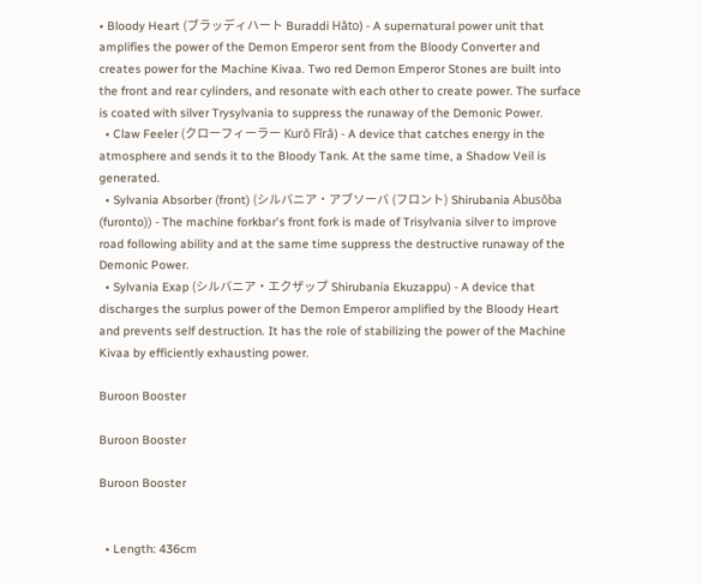• Bloody Heart (ブラッディハート Buraddi Hāto) - A supernatural power unit that amplifies the power of the Demon Emperor sent from the Bloody Converter and creates power for the Machine Kivaa. Two red Demon Emperor Stones are built into the front and rear cylinders, and resonate with each other to create power. The surface is coated with silver Trysylvania to suppress the runaway of the Demonic Power.
  • Claw Feeler (クローフィーラー Kurō Fīrā) - A device that catches energy in the atmosphere and sends it to the Bloody Tank. At the same time, a Shadow Veil is generated.
  • Sylvania Absorber (front) (シルバニア・アブソーバ (フロント) Shirubania Abusōba (furonto)) - The machine forkbar's front fork is made of Trisylvania silver to improve road following ability and at the same time suppress the destructive runaway of the Demonic Power.
  • Sylvania Exap (シルバニア・エクザップ Shirubania Ekuzappu) - A device that discharges the surplus power of the Demon Emperor amplified by the Bloody Heart and prevents self destruction. It has the role of stabilizing the power of the Machine Kivaa by efficiently exhausting power.

Buroon Booster

Buroon Booster

Buroon Booster


  • Length: 436cm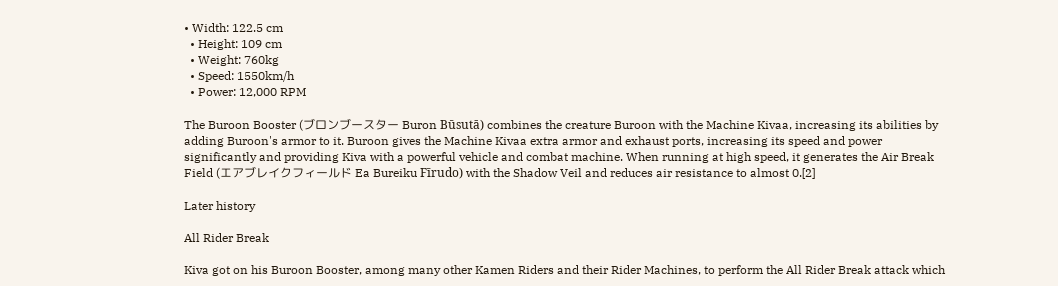• Width: 122.5 cm
  • Height: 109 cm
  • Weight: 760kg
  • Speed: 1550km/h
  • Power: 12,000 RPM

The Buroon Booster (ブロンブースター Buron Būsutā) combines the creature Buroon with the Machine Kivaa, increasing its abilities by adding Buroon's armor to it. Buroon gives the Machine Kivaa extra armor and exhaust ports, increasing its speed and power significantly and providing Kiva with a powerful vehicle and combat machine. When running at high speed, it generates the Air Break Field (エアブレイクフィールド Ea Bureiku Fīrudo) with the Shadow Veil and reduces air resistance to almost 0.[2]

Later history

All Rider Break

Kiva got on his Buroon Booster, among many other Kamen Riders and their Rider Machines, to perform the All Rider Break attack which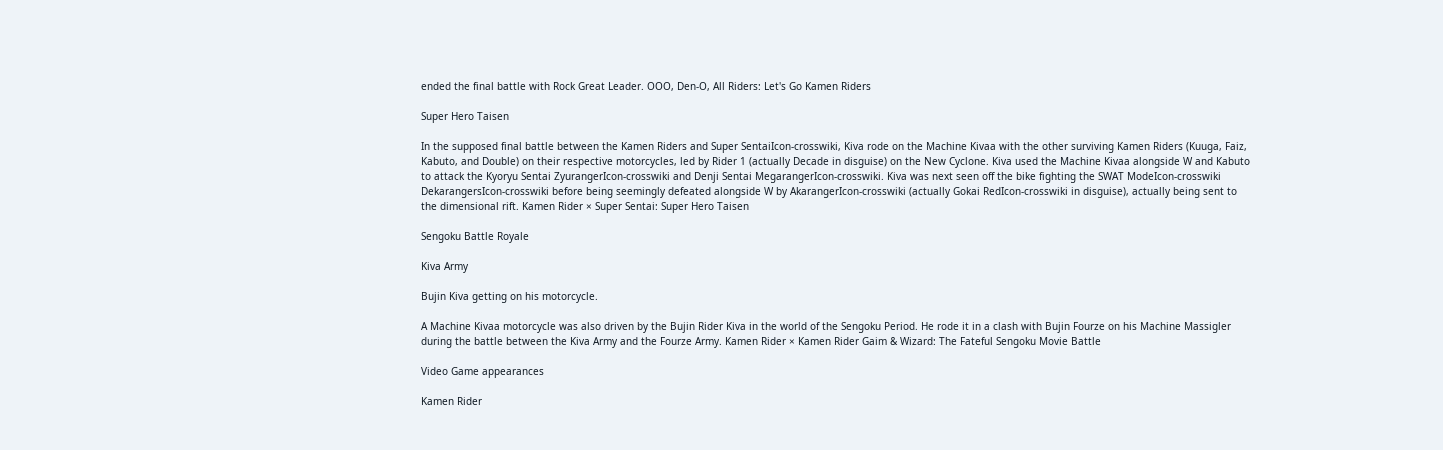ended the final battle with Rock Great Leader. OOO, Den-O, All Riders: Let's Go Kamen Riders

Super Hero Taisen

In the supposed final battle between the Kamen Riders and Super SentaiIcon-crosswiki, Kiva rode on the Machine Kivaa with the other surviving Kamen Riders (Kuuga, Faiz, Kabuto, and Double) on their respective motorcycles, led by Rider 1 (actually Decade in disguise) on the New Cyclone. Kiva used the Machine Kivaa alongside W and Kabuto to attack the Kyoryu Sentai ZyurangerIcon-crosswiki and Denji Sentai MegarangerIcon-crosswiki. Kiva was next seen off the bike fighting the SWAT ModeIcon-crosswiki DekarangersIcon-crosswiki before being seemingly defeated alongside W by AkarangerIcon-crosswiki (actually Gokai RedIcon-crosswiki in disguise), actually being sent to the dimensional rift. Kamen Rider × Super Sentai: Super Hero Taisen

Sengoku Battle Royale

Kiva Army

Bujin Kiva getting on his motorcycle.

A Machine Kivaa motorcycle was also driven by the Bujin Rider Kiva in the world of the Sengoku Period. He rode it in a clash with Bujin Fourze on his Machine Massigler during the battle between the Kiva Army and the Fourze Army. Kamen Rider × Kamen Rider Gaim & Wizard: The Fateful Sengoku Movie Battle

Video Game appearances

Kamen Rider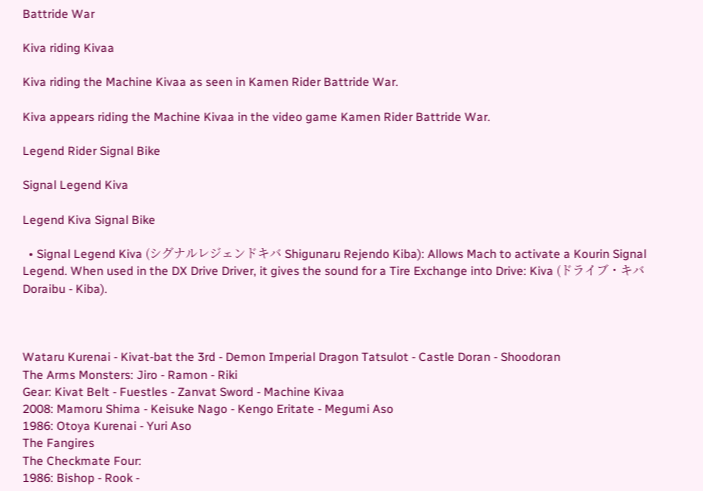Battride War

Kiva riding Kivaa

Kiva riding the Machine Kivaa as seen in Kamen Rider Battride War.

Kiva appears riding the Machine Kivaa in the video game Kamen Rider Battride War.

Legend Rider Signal Bike

Signal Legend Kiva

Legend Kiva Signal Bike

  • Signal Legend Kiva (シグナルレジェンドキバ Shigunaru Rejendo Kiba): Allows Mach to activate a Kourin Signal Legend. When used in the DX Drive Driver, it gives the sound for a Tire Exchange into Drive: Kiva (ドライブ・キバ Doraibu - Kiba).



Wataru Kurenai - Kivat-bat the 3rd - Demon Imperial Dragon Tatsulot - Castle Doran - Shoodoran
The Arms Monsters: Jiro - Ramon - Riki
Gear: Kivat Belt - Fuestles - Zanvat Sword - Machine Kivaa
2008: Mamoru Shima - Keisuke Nago - Kengo Eritate - Megumi Aso
1986: Otoya Kurenai - Yuri Aso
The Fangires
The Checkmate Four:
1986: Bishop - Rook -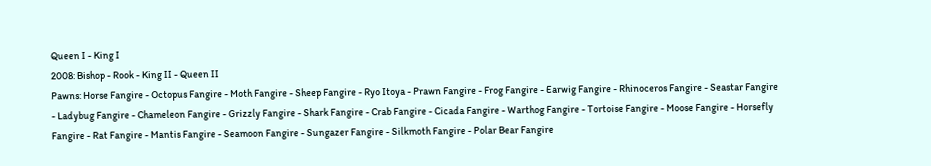Queen I - King I
2008: Bishop - Rook - King II - Queen II
Pawns: Horse Fangire - Octopus Fangire - Moth Fangire - Sheep Fangire - Ryo Itoya - Prawn Fangire - Frog Fangire - Earwig Fangire - Rhinoceros Fangire - Seastar Fangire - Ladybug Fangire - Chameleon Fangire - Grizzly Fangire - Shark Fangire - Crab Fangire - Cicada Fangire - Warthog Fangire - Tortoise Fangire - Moose Fangire - Horsefly Fangire - Rat Fangire - Mantis Fangire - Seamoon Fangire - Sungazer Fangire - Silkmoth Fangire - Polar Bear Fangire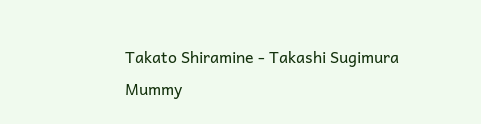Takato Shiramine - Takashi Sugimura
Mummy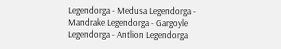Legendorga - Medusa Legendorga - Mandrake Legendorga - Gargoyle Legendorga - Antlion Legendorga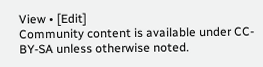View • [Edit]
Community content is available under CC-BY-SA unless otherwise noted.